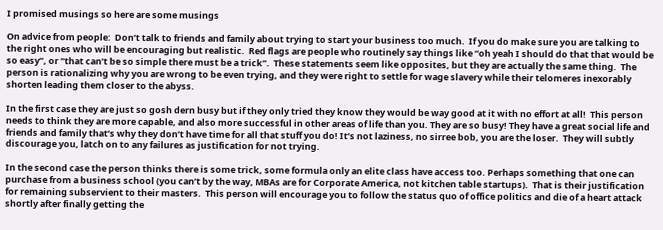I promised musings so here are some musings

On advice from people:  Don’t talk to friends and family about trying to start your business too much.  If you do make sure you are talking to the right ones who will be encouraging but realistic.  Red flags are people who routinely say things like “oh yeah I should do that that would be so easy”, or “that can’t be so simple there must be a trick”.  These statements seem like opposites, but they are actually the same thing.  The person is rationalizing why you are wrong to be even trying, and they were right to settle for wage slavery while their telomeres inexorably shorten leading them closer to the abyss.

In the first case they are just so gosh dern busy but if they only tried they know they would be way good at it with no effort at all!  This person needs to think they are more capable, and also more successful in other areas of life than you. They are so busy! They have a great social life and friends and family that’s why they don’t have time for all that stuff you do! It’s not laziness, no sirree bob, you are the loser.  They will subtly discourage you, latch on to any failures as justification for not trying.

In the second case the person thinks there is some trick, some formula only an elite class have access too. Perhaps something that one can purchase from a business school (you can’t by the way, MBAs are for Corporate America, not kitchen table startups).  That is their justification for remaining subservient to their masters.  This person will encourage you to follow the status quo of office politics and die of a heart attack shortly after finally getting the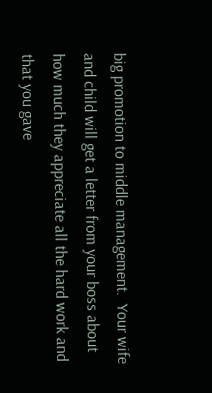big promotion to middle management.  Your wife and child will get a letter from your boss about how much they appreciate all the hard work and that you gave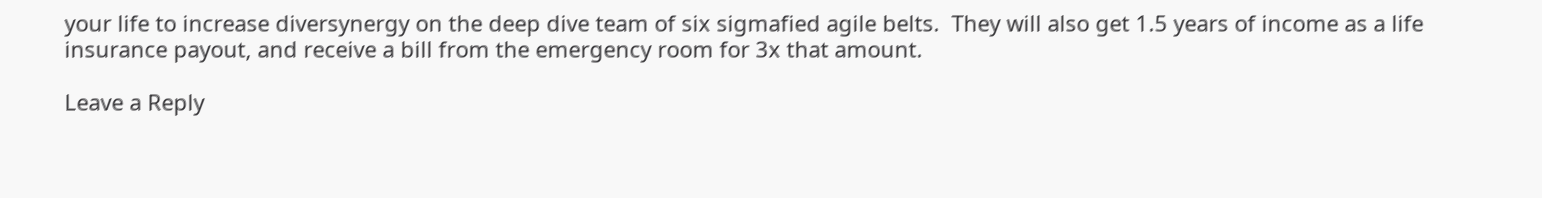your life to increase diversynergy on the deep dive team of six sigmafied agile belts.  They will also get 1.5 years of income as a life insurance payout, and receive a bill from the emergency room for 3x that amount.

Leave a Reply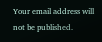Your email address will not be published.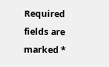Required fields are marked *